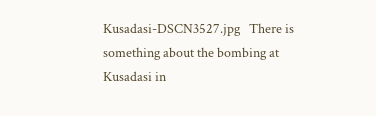Kusadasi-DSCN3527.jpg   There is something about the bombing at Kusadasi in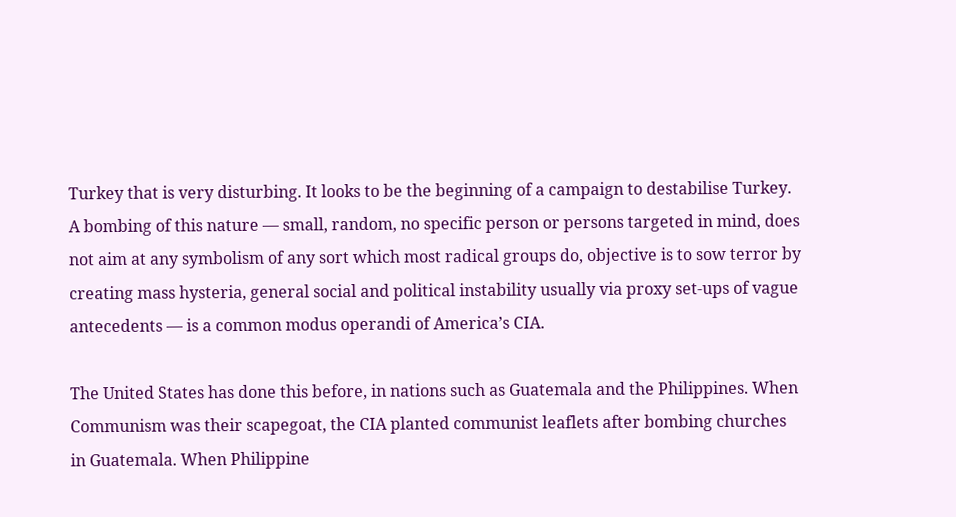Turkey that is very disturbing. It looks to be the beginning of a campaign to destabilise Turkey. A bombing of this nature — small, random, no specific person or persons targeted in mind, does not aim at any symbolism of any sort which most radical groups do, objective is to sow terror by creating mass hysteria, general social and political instability usually via proxy set-ups of vague antecedents — is a common modus operandi of America’s CIA.

The United States has done this before, in nations such as Guatemala and the Philippines. When Communism was their scapegoat, the CIA planted communist leaflets after bombing churches in Guatemala. When Philippine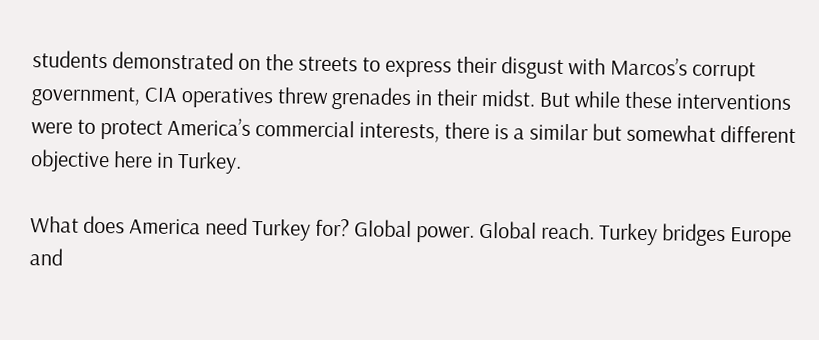students demonstrated on the streets to express their disgust with Marcos’s corrupt government, CIA operatives threw grenades in their midst. But while these interventions were to protect America’s commercial interests, there is a similar but somewhat different objective here in Turkey.

What does America need Turkey for? Global power. Global reach. Turkey bridges Europe and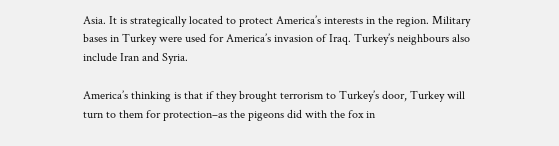Asia. It is strategically located to protect America’s interests in the region. Military bases in Turkey were used for America’s invasion of Iraq. Turkey’s neighbours also include Iran and Syria.

America’s thinking is that if they brought terrorism to Turkey’s door, Turkey will turn to them for protection–as the pigeons did with the fox in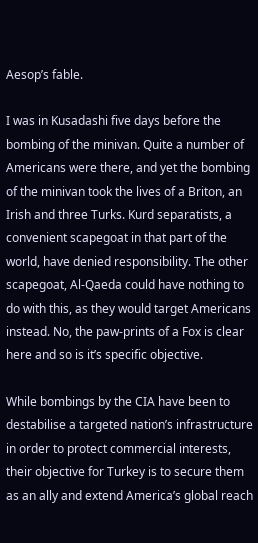Aesop’s fable.

I was in Kusadashi five days before the bombing of the minivan. Quite a number of Americans were there, and yet the bombing of the minivan took the lives of a Briton, an Irish and three Turks. Kurd separatists, a convenient scapegoat in that part of the world, have denied responsibility. The other scapegoat, Al-Qaeda could have nothing to do with this, as they would target Americans instead. No, the paw-prints of a Fox is clear here and so is it’s specific objective.

While bombings by the CIA have been to destabilise a targeted nation’s infrastructure in order to protect commercial interests, their objective for Turkey is to secure them as an ally and extend America’s global reach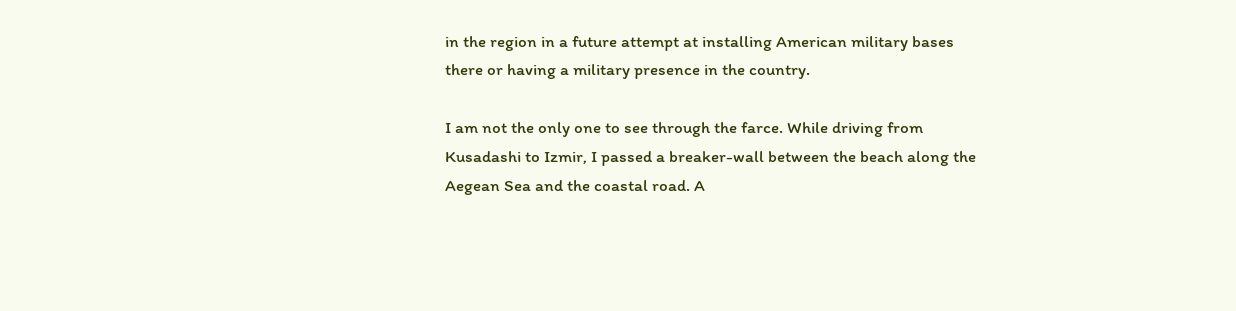in the region in a future attempt at installing American military bases there or having a military presence in the country.

I am not the only one to see through the farce. While driving from Kusadashi to Izmir, I passed a breaker-wall between the beach along the Aegean Sea and the coastal road. A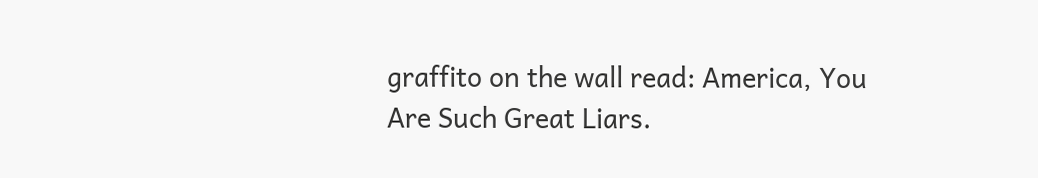graffito on the wall read: America, You Are Such Great Liars.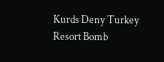Kurds Deny Turkey Resort Bomb